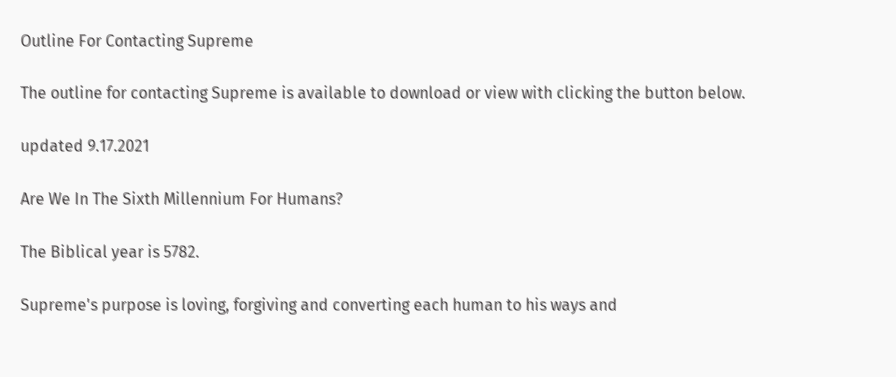Outline For Contacting Supreme

The outline for contacting Supreme is available to download or view with clicking the button below.

updated 9.17.2021

Are We In The Sixth Millennium For Humans?

The Biblical year is 5782.

Supreme's purpose is loving, forgiving and converting each human to his ways and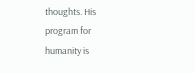thoughts. His program for humanity is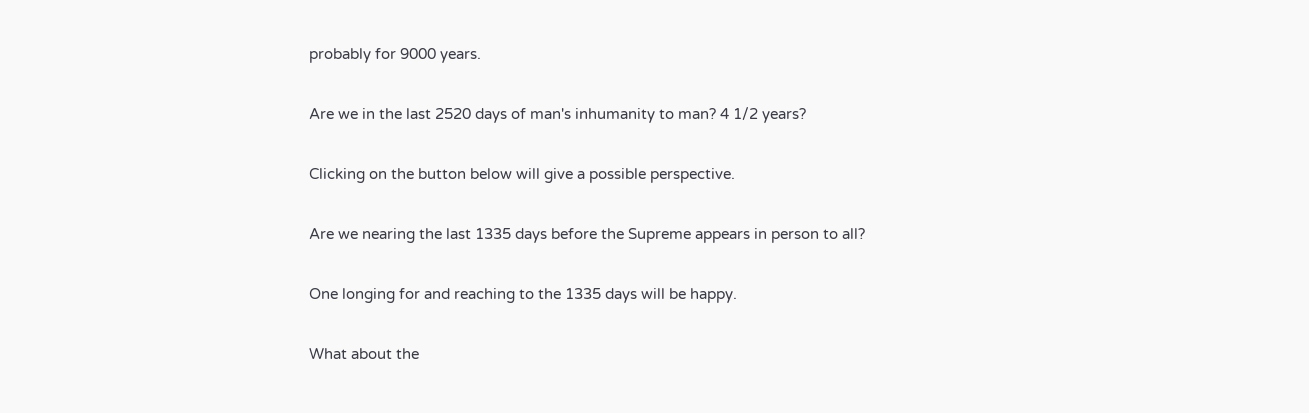probably for 9000 years.

Are we in the last 2520 days of man's inhumanity to man? 4 1/2 years?

Clicking on the button below will give a possible perspective.

Are we nearing the last 1335 days before the Supreme appears in person to all?

One longing for and reaching to the 1335 days will be happy.

What about the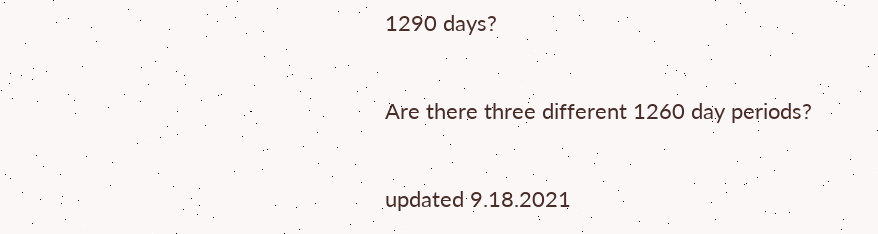1290 days?

Are there three different 1260 day periods?

updated 9.18.2021